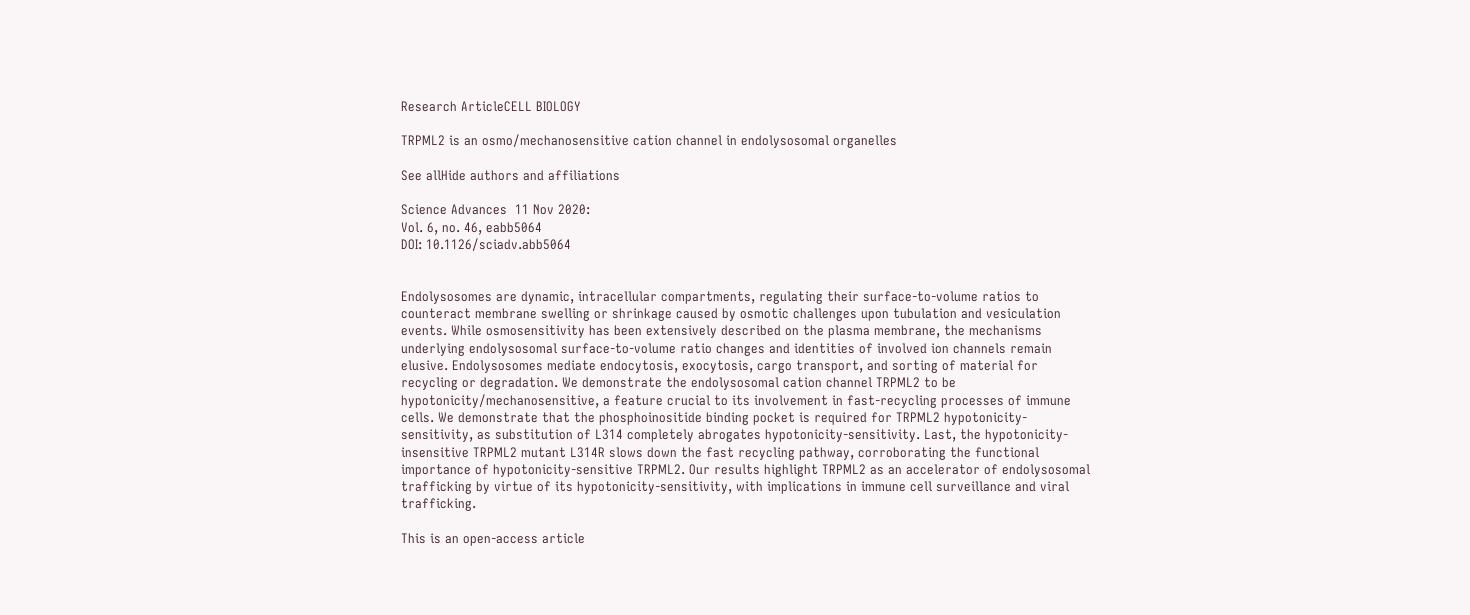Research ArticleCELL BIOLOGY

TRPML2 is an osmo/mechanosensitive cation channel in endolysosomal organelles

See allHide authors and affiliations

Science Advances  11 Nov 2020:
Vol. 6, no. 46, eabb5064
DOI: 10.1126/sciadv.abb5064


Endolysosomes are dynamic, intracellular compartments, regulating their surface-to-volume ratios to counteract membrane swelling or shrinkage caused by osmotic challenges upon tubulation and vesiculation events. While osmosensitivity has been extensively described on the plasma membrane, the mechanisms underlying endolysosomal surface-to-volume ratio changes and identities of involved ion channels remain elusive. Endolysosomes mediate endocytosis, exocytosis, cargo transport, and sorting of material for recycling or degradation. We demonstrate the endolysosomal cation channel TRPML2 to be hypotonicity/mechanosensitive, a feature crucial to its involvement in fast-recycling processes of immune cells. We demonstrate that the phosphoinositide binding pocket is required for TRPML2 hypotonicity-sensitivity, as substitution of L314 completely abrogates hypotonicity-sensitivity. Last, the hypotonicity-insensitive TRPML2 mutant L314R slows down the fast recycling pathway, corroborating the functional importance of hypotonicity-sensitive TRPML2. Our results highlight TRPML2 as an accelerator of endolysosomal trafficking by virtue of its hypotonicity-sensitivity, with implications in immune cell surveillance and viral trafficking.

This is an open-access article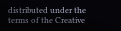distributed under the terms of the Creative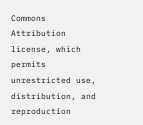Commons Attribution license, which permits unrestricted use, distribution, and reproduction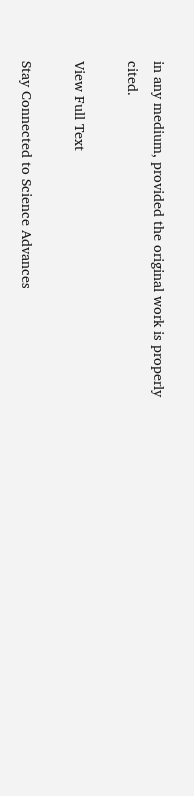in any medium, provided the original work is properly cited.

View Full Text

Stay Connected to Science Advances